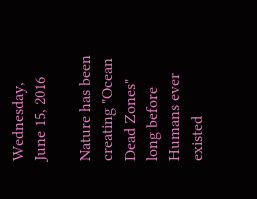Wednesday, June 15, 2016

Nature has been creating "Ocean Dead Zones" long before Humans ever existed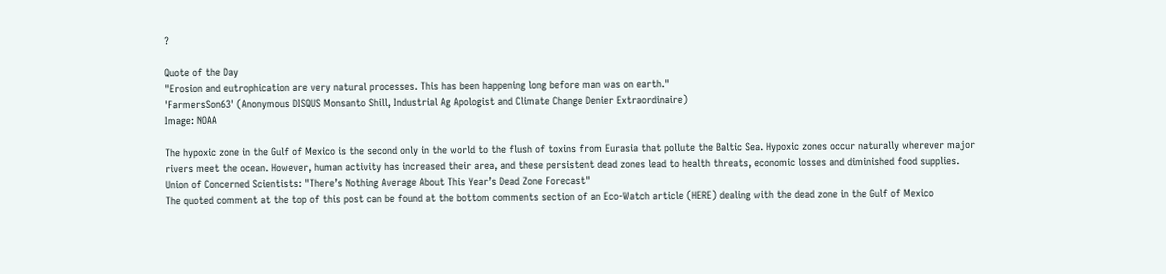?

Quote of the Day
"Erosion and eutrophication are very natural processes. This has been happening long before man was on earth."
'FarmersSon63' (Anonymous DISQUS Monsanto Shill, Industrial Ag Apologist and Climate Change Denier Extraordinaire)
Image: NOAA

The hypoxic zone in the Gulf of Mexico is the second only in the world to the flush of toxins from Eurasia that pollute the Baltic Sea. Hypoxic zones occur naturally wherever major rivers meet the ocean. However, human activity has increased their area, and these persistent dead zones lead to health threats, economic losses and diminished food supplies.
Union of Concerned Scientists: "There’s Nothing Average About This Year’s Dead Zone Forecast"
The quoted comment at the top of this post can be found at the bottom comments section of an Eco-Watch article (HERE) dealing with the dead zone in the Gulf of Mexico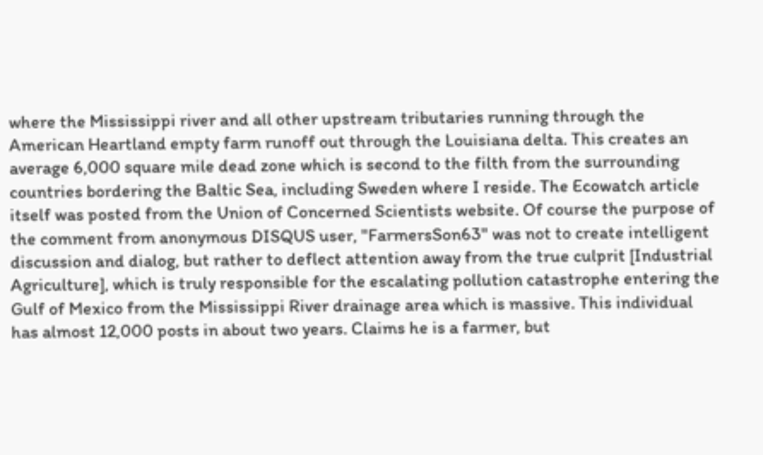where the Mississippi river and all other upstream tributaries running through the American Heartland empty farm runoff out through the Louisiana delta. This creates an average 6,000 square mile dead zone which is second to the filth from the surrounding countries bordering the Baltic Sea, including Sweden where I reside. The Ecowatch article itself was posted from the Union of Concerned Scientists website. Of course the purpose of the comment from anonymous DISQUS user, "FarmersSon63" was not to create intelligent discussion and dialog, but rather to deflect attention away from the true culprit [Industrial Agriculture], which is truly responsible for the escalating pollution catastrophe entering the Gulf of Mexico from the Mississippi River drainage area which is massive. This individual has almost 12,000 posts in about two years. Claims he is a farmer, but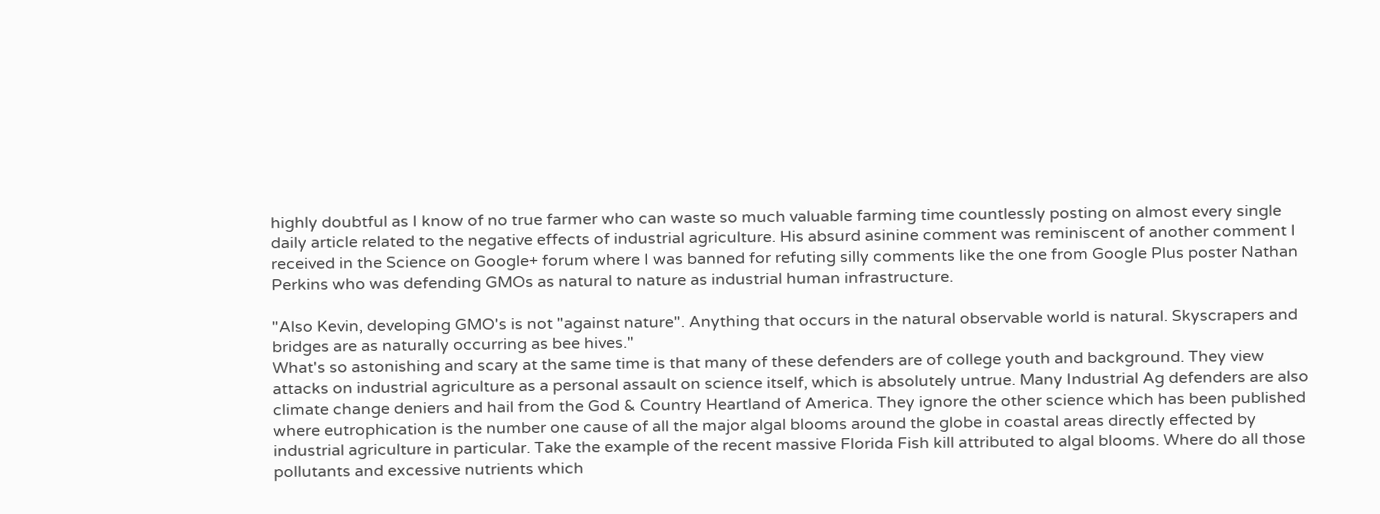highly doubtful as I know of no true farmer who can waste so much valuable farming time countlessly posting on almost every single daily article related to the negative effects of industrial agriculture. His absurd asinine comment was reminiscent of another comment I received in the Science on Google+ forum where I was banned for refuting silly comments like the one from Google Plus poster Nathan Perkins who was defending GMOs as natural to nature as industrial human infrastructure.

"Also Kevin, developing GMO's is not "against nature". Anything that occurs in the natural observable world is natural. Skyscrapers and bridges are as naturally occurring as bee hives."
What's so astonishing and scary at the same time is that many of these defenders are of college youth and background. They view attacks on industrial agriculture as a personal assault on science itself, which is absolutely untrue. Many Industrial Ag defenders are also climate change deniers and hail from the God & Country Heartland of America. They ignore the other science which has been published where eutrophication is the number one cause of all the major algal blooms around the globe in coastal areas directly effected by industrial agriculture in particular. Take the example of the recent massive Florida Fish kill attributed to algal blooms. Where do all those pollutants and excessive nutrients which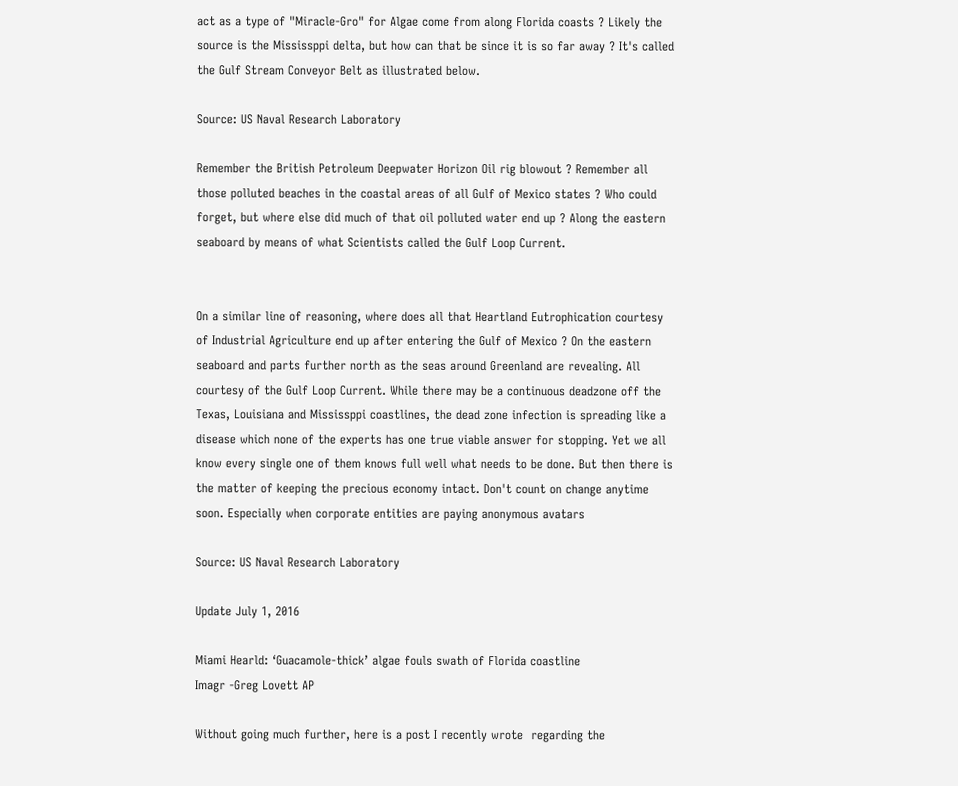act as a type of "Miracle-Gro" for Algae come from along Florida coasts ? Likely the source is the Mississppi delta, but how can that be since it is so far away ? It's called the Gulf Stream Conveyor Belt as illustrated below.

Source: US Naval Research Laboratory

Remember the British Petroleum Deepwater Horizon Oil rig blowout ? Remember all those polluted beaches in the coastal areas of all Gulf of Mexico states ? Who could forget, but where else did much of that oil polluted water end up ? Along the eastern seaboard by means of what Scientists called the Gulf Loop Current.


On a similar line of reasoning, where does all that Heartland Eutrophication courtesy of Industrial Agriculture end up after entering the Gulf of Mexico ? On the eastern seaboard and parts further north as the seas around Greenland are revealing. All courtesy of the Gulf Loop Current. While there may be a continuous deadzone off the Texas, Louisiana and Mississppi coastlines, the dead zone infection is spreading like a disease which none of the experts has one true viable answer for stopping. Yet we all know every single one of them knows full well what needs to be done. But then there is the matter of keeping the precious economy intact. Don't count on change anytime soon. Especially when corporate entities are paying anonymous avatars

Source: US Naval Research Laboratory

Update July 1, 2016

Miami Hearld: ‘Guacamole-thick’ algae fouls swath of Florida coastline
Imagr -Greg Lovett AP

Without going much further, here is a post I recently wrote  regarding the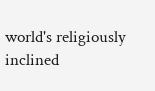world's religiously inclined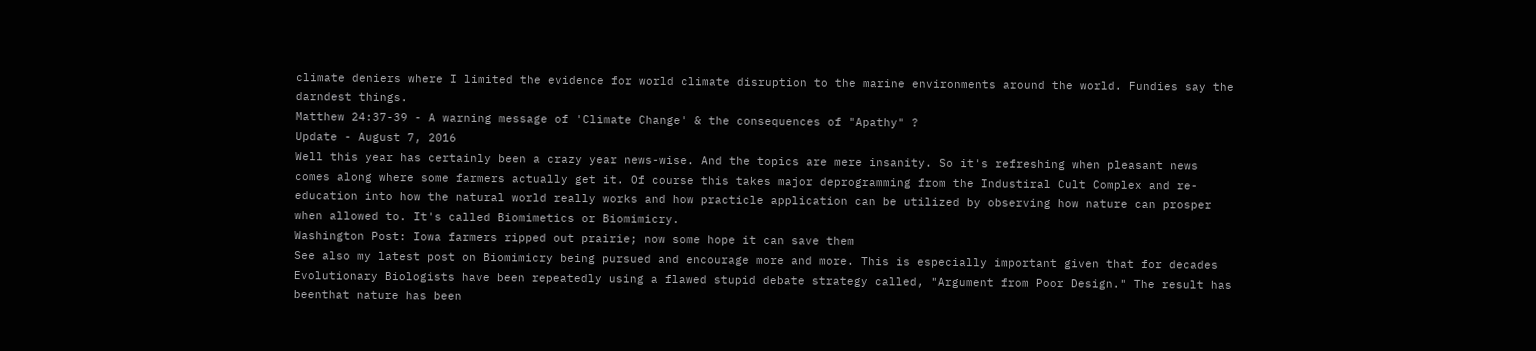climate deniers where I limited the evidence for world climate disruption to the marine environments around the world. Fundies say the darndest things.
Matthew 24:37-39 - A warning message of 'Climate Change' & the consequences of "Apathy" ?
Update - August 7, 2016
Well this year has certainly been a crazy year news-wise. And the topics are mere insanity. So it's refreshing when pleasant news comes along where some farmers actually get it. Of course this takes major deprogramming from the Industiral Cult Complex and re-education into how the natural world really works and how practicle application can be utilized by observing how nature can prosper when allowed to. It's called Biomimetics or Biomimicry.
Washington Post: Iowa farmers ripped out prairie; now some hope it can save them
See also my latest post on Biomimicry being pursued and encourage more and more. This is especially important given that for decades Evolutionary Biologists have been repeatedly using a flawed stupid debate strategy called, "Argument from Poor Design." The result has beenthat nature has been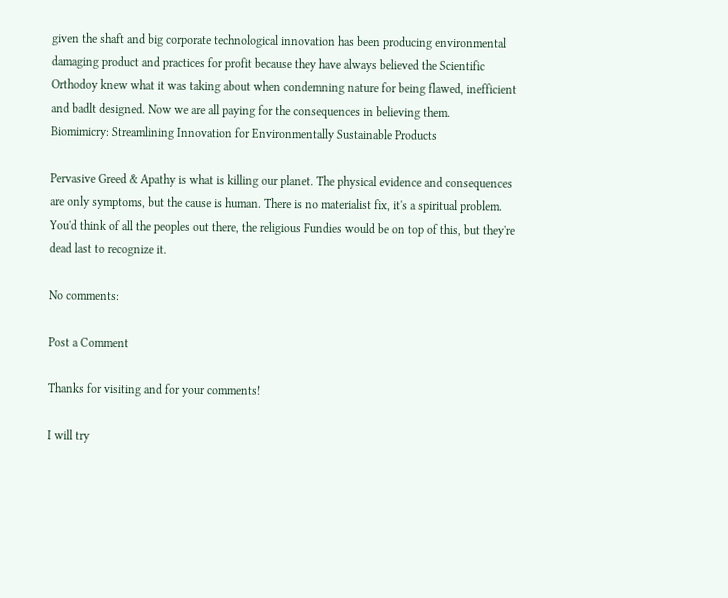given the shaft and big corporate technological innovation has been producing environmental damaging product and practices for profit because they have always believed the Scientific Orthodoy knew what it was taking about when condemning nature for being flawed, inefficient and badlt designed. Now we are all paying for the consequences in believing them.
Biomimicry: Streamlining Innovation for Environmentally Sustainable Products

Pervasive Greed & Apathy is what is killing our planet. The physical evidence and consequences are only symptoms, but the cause is human. There is no materialist fix, it's a spiritual problem. You'd think of all the peoples out there, the religious Fundies would be on top of this, but they're dead last to recognize it.

No comments:

Post a Comment

Thanks for visiting and for your comments!

I will try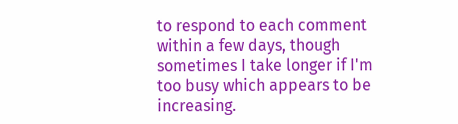to respond to each comment within a few days, though sometimes I take longer if I'm too busy which appears to be increasing.